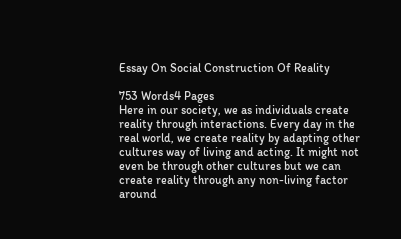Essay On Social Construction Of Reality

753 Words4 Pages
Here in our society, we as individuals create reality through interactions. Every day in the real world, we create reality by adapting other cultures way of living and acting. It might not even be through other cultures but we can create reality through any non-living factor around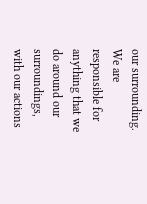our surrounding. We are responsible for anything that we do around our surroundings, with our actions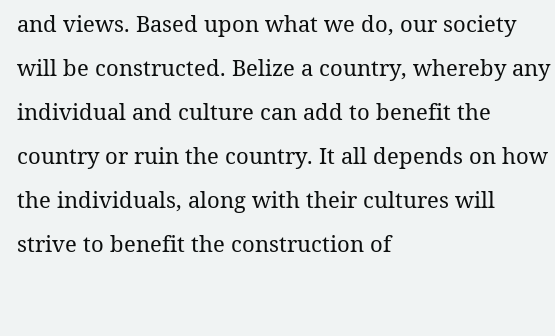and views. Based upon what we do, our society will be constructed. Belize a country, whereby any individual and culture can add to benefit the country or ruin the country. It all depends on how the individuals, along with their cultures will strive to benefit the construction of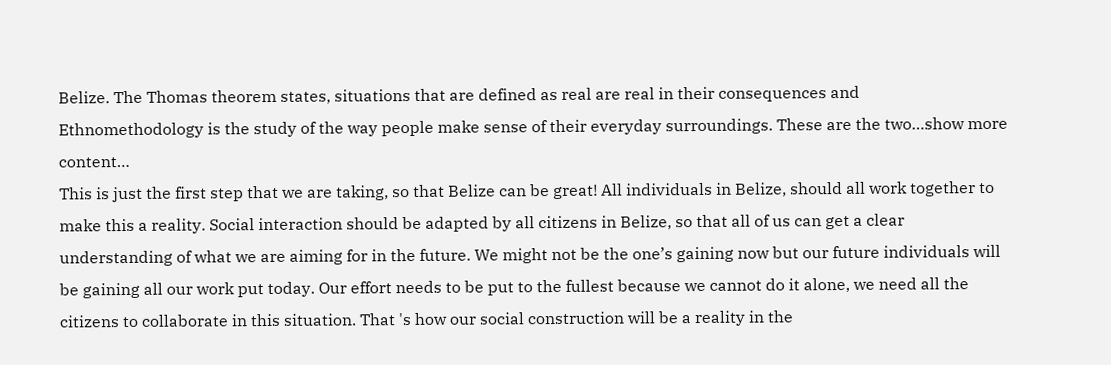Belize. The Thomas theorem states, situations that are defined as real are real in their consequences and Ethnomethodology is the study of the way people make sense of their everyday surroundings. These are the two…show more content…
This is just the first step that we are taking, so that Belize can be great! All individuals in Belize, should all work together to make this a reality. Social interaction should be adapted by all citizens in Belize, so that all of us can get a clear understanding of what we are aiming for in the future. We might not be the one’s gaining now but our future individuals will be gaining all our work put today. Our effort needs to be put to the fullest because we cannot do it alone, we need all the citizens to collaborate in this situation. That 's how our social construction will be a reality in the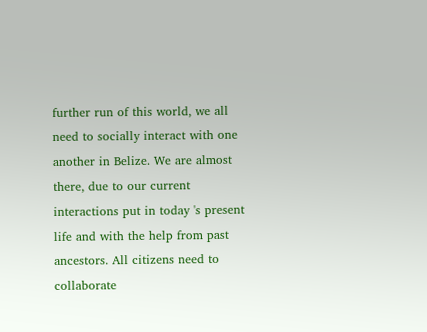further run of this world, we all need to socially interact with one another in Belize. We are almost there, due to our current interactions put in today 's present life and with the help from past ancestors. All citizens need to collaborate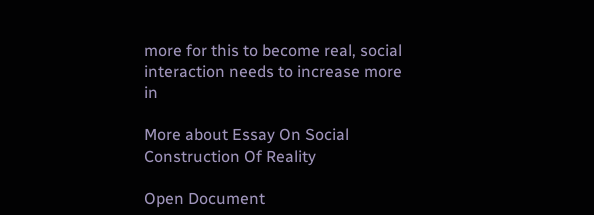more for this to become real, social interaction needs to increase more in

More about Essay On Social Construction Of Reality

Open Document